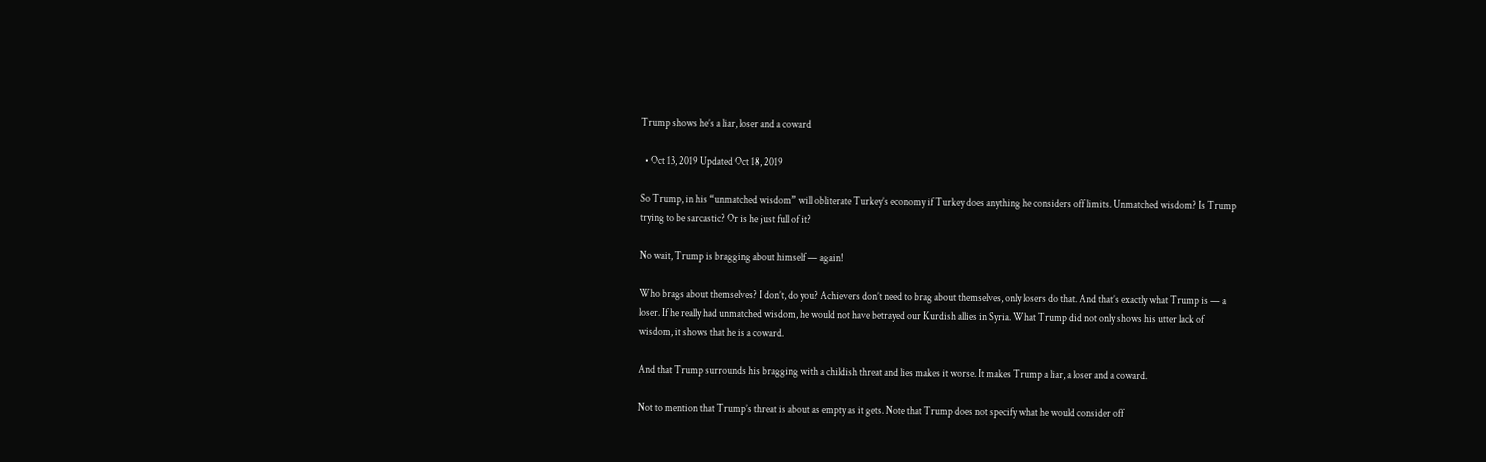Trump shows he’s a liar, loser and a coward

  • Oct 13, 2019 Updated Oct 18, 2019

So Trump, in his “unmatched wisdom” will obliterate Turkey’s economy if Turkey does anything he considers off limits. Unmatched wisdom? Is Trump trying to be sarcastic? Or is he just full of it?

No wait, Trump is bragging about himself — again!

Who brags about themselves? I don’t, do you? Achievers don’t need to brag about themselves, only losers do that. And that’s exactly what Trump is — a loser. If he really had unmatched wisdom, he would not have betrayed our Kurdish allies in Syria. What Trump did not only shows his utter lack of wisdom, it shows that he is a coward.

And that Trump surrounds his bragging with a childish threat and lies makes it worse. It makes Trump a liar, a loser and a coward.

Not to mention that Trump’s threat is about as empty as it gets. Note that Trump does not specify what he would consider off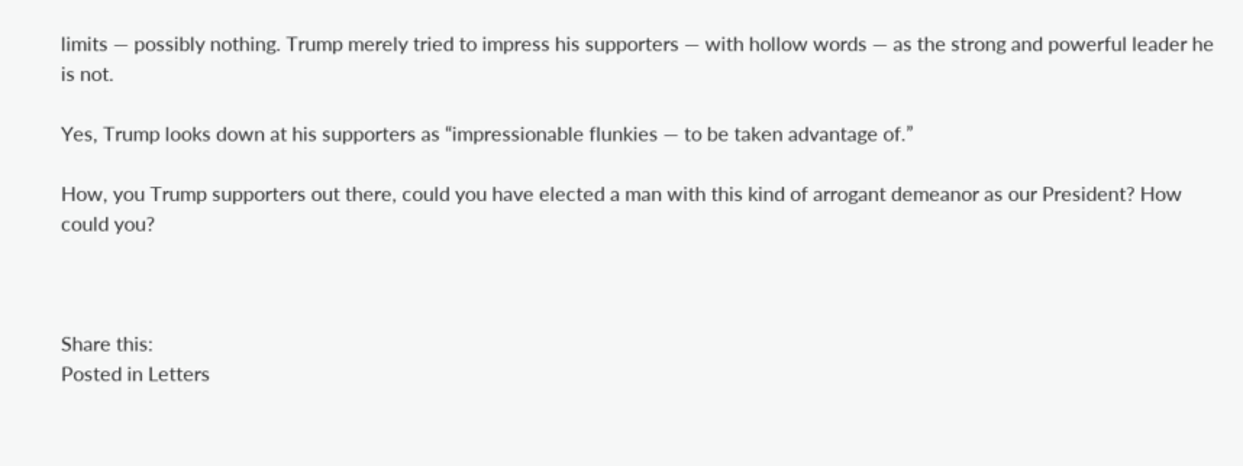limits — possibly nothing. Trump merely tried to impress his supporters — with hollow words — as the strong and powerful leader he is not.

Yes, Trump looks down at his supporters as “impressionable flunkies — to be taken advantage of.”

How, you Trump supporters out there, could you have elected a man with this kind of arrogant demeanor as our President? How could you?



Share this:
Posted in Letters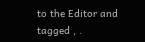to the Editor and tagged , .